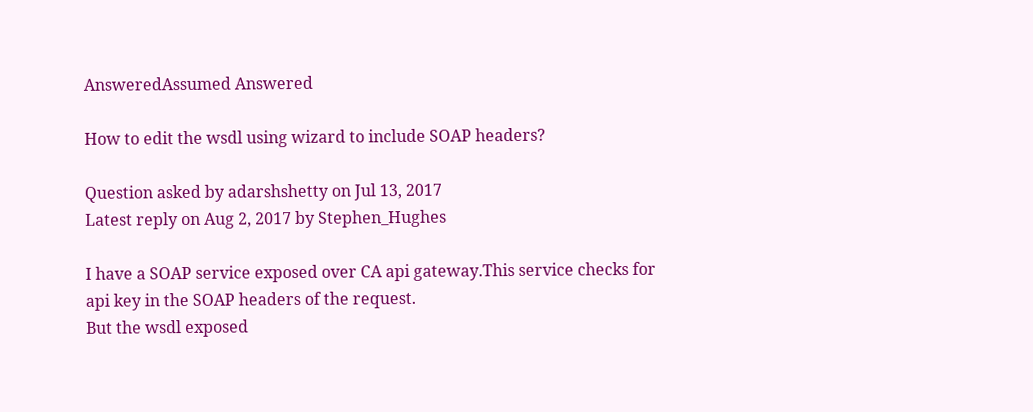AnsweredAssumed Answered

How to edit the wsdl using wizard to include SOAP headers?

Question asked by adarshshetty on Jul 13, 2017
Latest reply on Aug 2, 2017 by Stephen_Hughes

I have a SOAP service exposed over CA api gateway.This service checks for api key in the SOAP headers of the request.
But the wsdl exposed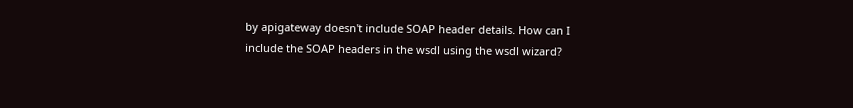by apigateway doesn't include SOAP header details. How can I include the SOAP headers in the wsdl using the wsdl wizard?